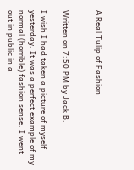A Real Tulip of Fashion


Written on 7:50 PM by Jack B.

I wish I had taken a picture of myself yesterday. It was a perfect example of my normal (horrible) fashion sense. I went out in public in a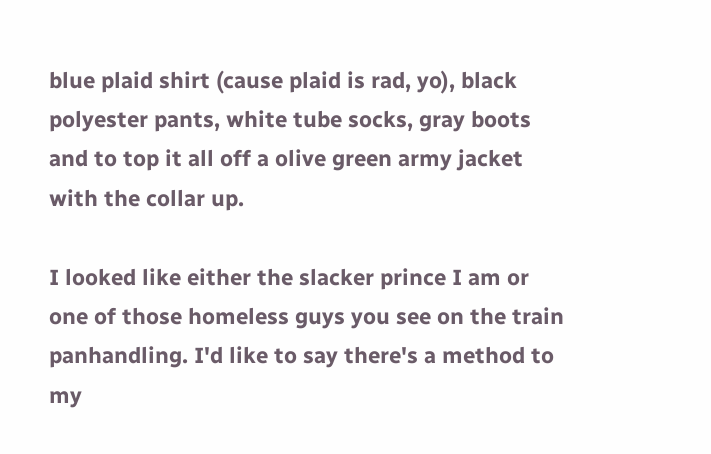blue plaid shirt (cause plaid is rad, yo), black polyester pants, white tube socks, gray boots and to top it all off a olive green army jacket with the collar up.

I looked like either the slacker prince I am or one of those homeless guys you see on the train panhandling. I'd like to say there's a method to my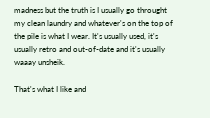madness but the truth is I usually go throught my clean laundry and whatever's on the top of the pile is what I wear. It's usually used, it's usually retro and out-of-date and it's usually waaay unsheik.

That's what I like and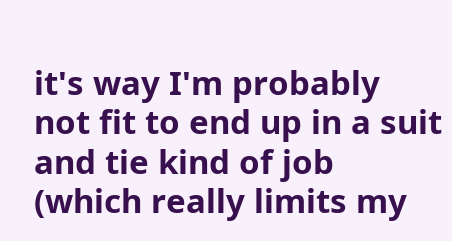it's way I'm probably not fit to end up in a suit and tie kind of job (which really limits my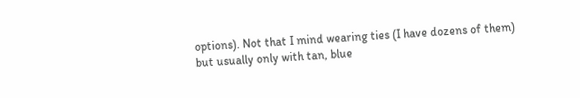options). Not that I mind wearing ties (I have dozens of them) but usually only with tan, blue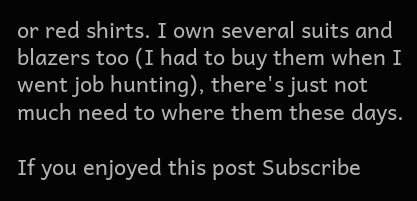or red shirts. I own several suits and blazers too (I had to buy them when I went job hunting), there's just not much need to where them these days.

If you enjoyed this post Subscribe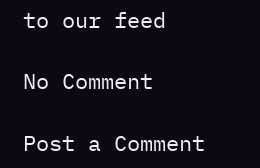to our feed

No Comment

Post a Comment